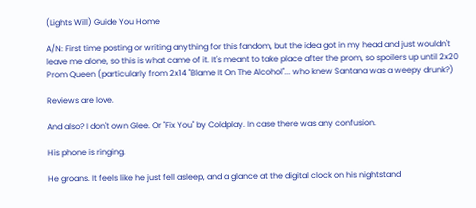(Lights Will) Guide You Home

A/N: First time posting or writing anything for this fandom, but the idea got in my head and just wouldn't leave me alone, so this is what came of it. It's meant to take place after the prom, so spoilers up until 2x20 Prom Queen (particularly from 2x14 "Blame It On The Alcohol"... who knew Santana was a weepy drunk?)

Reviews are love.

And also? I don't own Glee. Or "Fix You" by Coldplay. In case there was any confusion.

His phone is ringing.

He groans. It feels like he just fell asleep, and a glance at the digital clock on his nightstand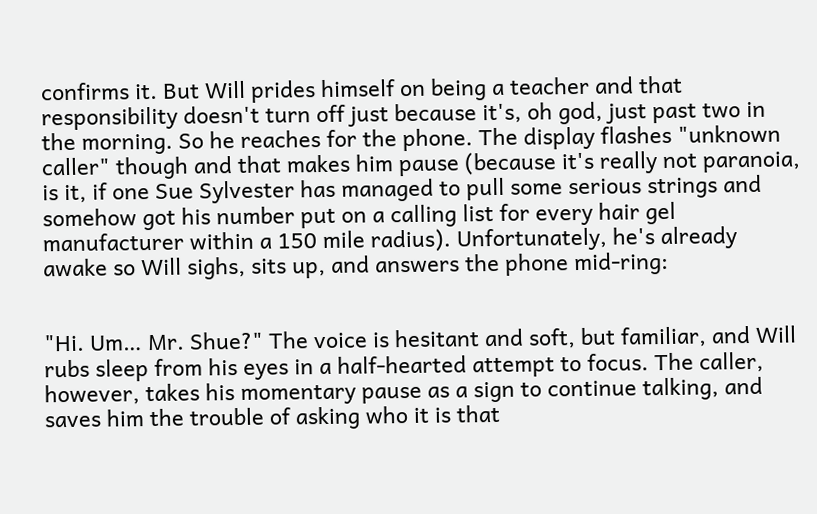confirms it. But Will prides himself on being a teacher and that responsibility doesn't turn off just because it's, oh god, just past two in the morning. So he reaches for the phone. The display flashes "unknown caller" though and that makes him pause (because it's really not paranoia, is it, if one Sue Sylvester has managed to pull some serious strings and somehow got his number put on a calling list for every hair gel manufacturer within a 150 mile radius). Unfortunately, he's already awake so Will sighs, sits up, and answers the phone mid-ring:


"Hi. Um… Mr. Shue?" The voice is hesitant and soft, but familiar, and Will rubs sleep from his eyes in a half-hearted attempt to focus. The caller, however, takes his momentary pause as a sign to continue talking, and saves him the trouble of asking who it is that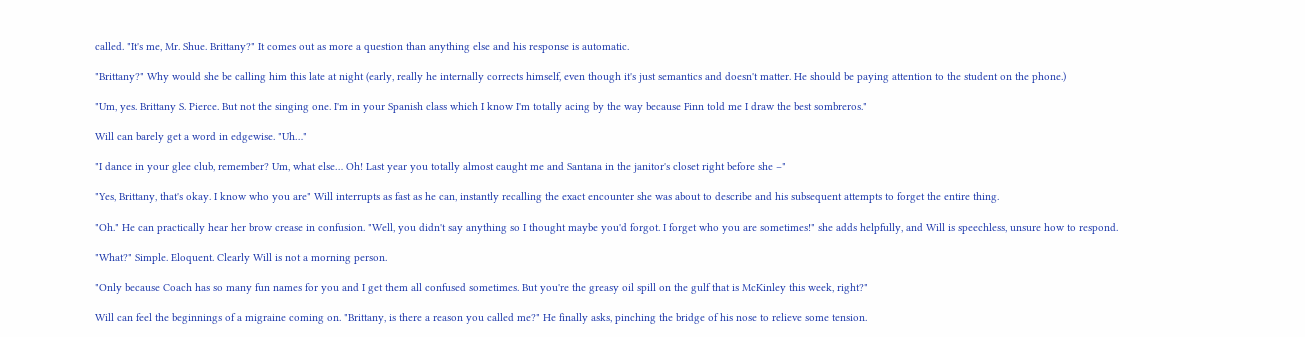called. "It's me, Mr. Shue. Brittany?" It comes out as more a question than anything else and his response is automatic.

"Brittany?" Why would she be calling him this late at night (early, really he internally corrects himself, even though it's just semantics and doesn't matter. He should be paying attention to the student on the phone.)

"Um, yes. Brittany S. Pierce. But not the singing one. I'm in your Spanish class which I know I'm totally acing by the way because Finn told me I draw the best sombreros."

Will can barely get a word in edgewise. "Uh…"

"I dance in your glee club, remember? Um, what else… Oh! Last year you totally almost caught me and Santana in the janitor's closet right before she –"

"Yes, Brittany, that's okay. I know who you are" Will interrupts as fast as he can, instantly recalling the exact encounter she was about to describe and his subsequent attempts to forget the entire thing.

"Oh." He can practically hear her brow crease in confusion. "Well, you didn't say anything so I thought maybe you'd forgot. I forget who you are sometimes!" she adds helpfully, and Will is speechless, unsure how to respond.

"What?" Simple. Eloquent. Clearly Will is not a morning person.

"Only because Coach has so many fun names for you and I get them all confused sometimes. But you're the greasy oil spill on the gulf that is McKinley this week, right?"

Will can feel the beginnings of a migraine coming on. "Brittany, is there a reason you called me?" He finally asks, pinching the bridge of his nose to relieve some tension.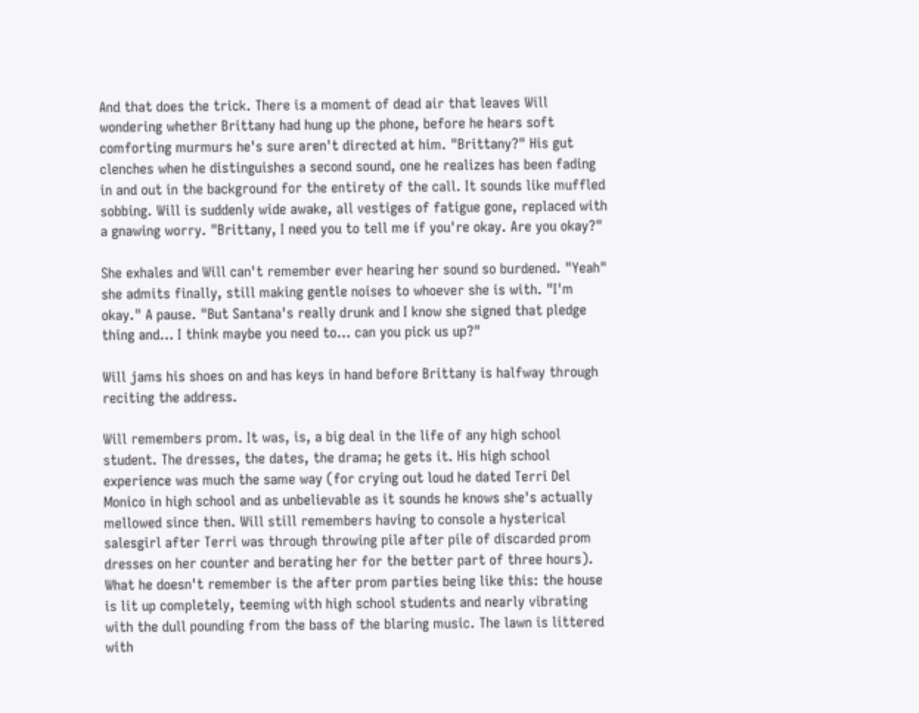And that does the trick. There is a moment of dead air that leaves Will wondering whether Brittany had hung up the phone, before he hears soft comforting murmurs he's sure aren't directed at him. "Brittany?" His gut clenches when he distinguishes a second sound, one he realizes has been fading in and out in the background for the entirety of the call. It sounds like muffled sobbing. Will is suddenly wide awake, all vestiges of fatigue gone, replaced with a gnawing worry. "Brittany, I need you to tell me if you're okay. Are you okay?"

She exhales and Will can't remember ever hearing her sound so burdened. "Yeah" she admits finally, still making gentle noises to whoever she is with. "I'm okay." A pause. "But Santana's really drunk and I know she signed that pledge thing and… I think maybe you need to… can you pick us up?"

Will jams his shoes on and has keys in hand before Brittany is halfway through reciting the address.

Will remembers prom. It was, is, a big deal in the life of any high school student. The dresses, the dates, the drama; he gets it. His high school experience was much the same way (for crying out loud he dated Terri Del Monico in high school and as unbelievable as it sounds he knows she's actually mellowed since then. Will still remembers having to console a hysterical salesgirl after Terri was through throwing pile after pile of discarded prom dresses on her counter and berating her for the better part of three hours). What he doesn't remember is the after prom parties being like this: the house is lit up completely, teeming with high school students and nearly vibrating with the dull pounding from the bass of the blaring music. The lawn is littered with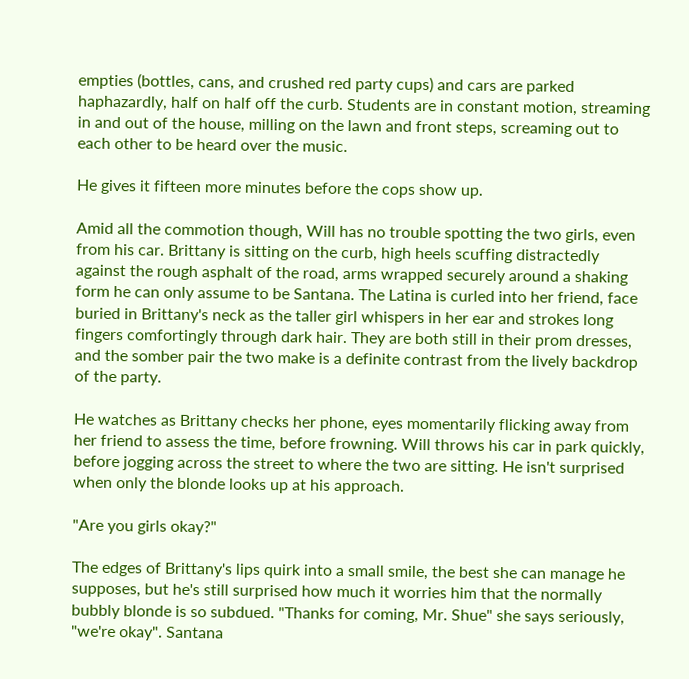empties (bottles, cans, and crushed red party cups) and cars are parked haphazardly, half on half off the curb. Students are in constant motion, streaming in and out of the house, milling on the lawn and front steps, screaming out to each other to be heard over the music.

He gives it fifteen more minutes before the cops show up.

Amid all the commotion though, Will has no trouble spotting the two girls, even from his car. Brittany is sitting on the curb, high heels scuffing distractedly against the rough asphalt of the road, arms wrapped securely around a shaking form he can only assume to be Santana. The Latina is curled into her friend, face buried in Brittany's neck as the taller girl whispers in her ear and strokes long fingers comfortingly through dark hair. They are both still in their prom dresses, and the somber pair the two make is a definite contrast from the lively backdrop of the party.

He watches as Brittany checks her phone, eyes momentarily flicking away from her friend to assess the time, before frowning. Will throws his car in park quickly, before jogging across the street to where the two are sitting. He isn't surprised when only the blonde looks up at his approach.

"Are you girls okay?"

The edges of Brittany's lips quirk into a small smile, the best she can manage he supposes, but he's still surprised how much it worries him that the normally bubbly blonde is so subdued. "Thanks for coming, Mr. Shue" she says seriously, "we're okay". Santana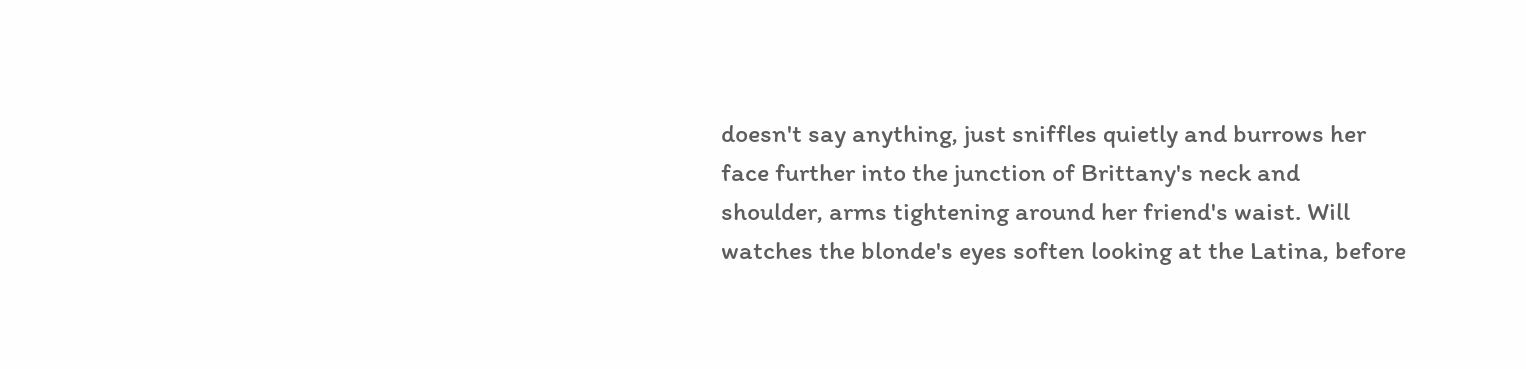doesn't say anything, just sniffles quietly and burrows her face further into the junction of Brittany's neck and shoulder, arms tightening around her friend's waist. Will watches the blonde's eyes soften looking at the Latina, before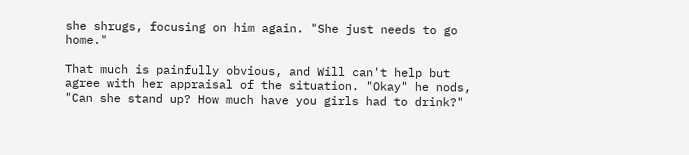she shrugs, focusing on him again. "She just needs to go home."

That much is painfully obvious, and Will can't help but agree with her appraisal of the situation. "Okay" he nods, "Can she stand up? How much have you girls had to drink?"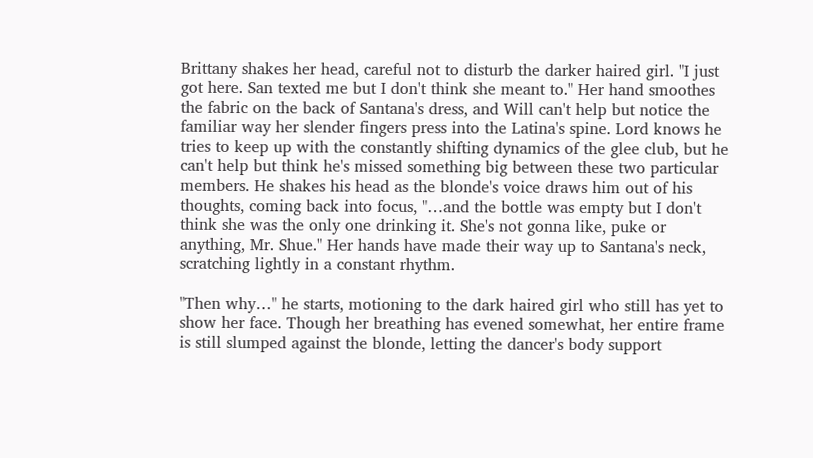Brittany shakes her head, careful not to disturb the darker haired girl. "I just got here. San texted me but I don't think she meant to." Her hand smoothes the fabric on the back of Santana's dress, and Will can't help but notice the familiar way her slender fingers press into the Latina's spine. Lord knows he tries to keep up with the constantly shifting dynamics of the glee club, but he can't help but think he's missed something big between these two particular members. He shakes his head as the blonde's voice draws him out of his thoughts, coming back into focus, "…and the bottle was empty but I don't think she was the only one drinking it. She's not gonna like, puke or anything, Mr. Shue." Her hands have made their way up to Santana's neck, scratching lightly in a constant rhythm.

"Then why…" he starts, motioning to the dark haired girl who still has yet to show her face. Though her breathing has evened somewhat, her entire frame is still slumped against the blonde, letting the dancer's body support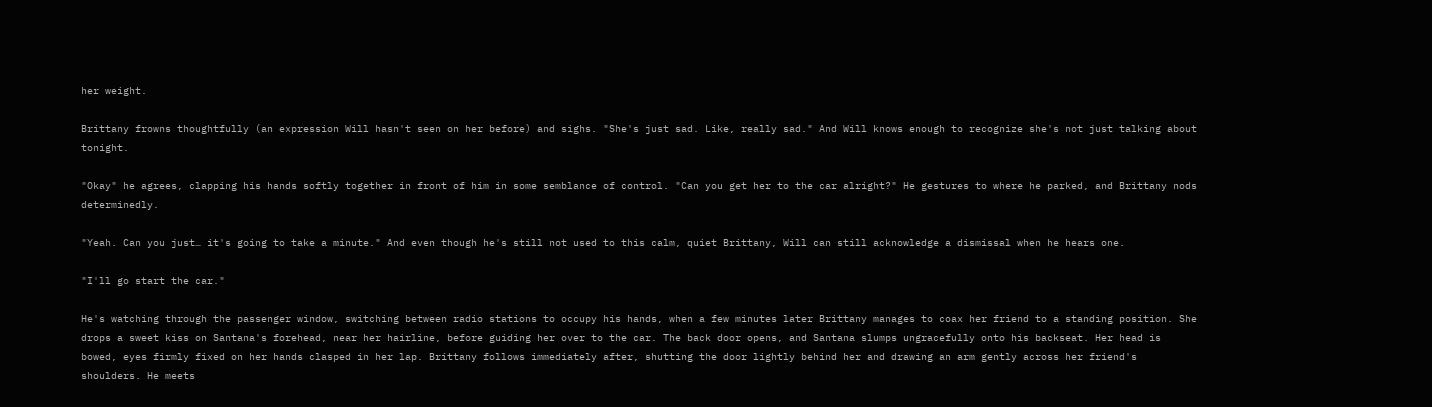her weight.

Brittany frowns thoughtfully (an expression Will hasn't seen on her before) and sighs. "She's just sad. Like, really sad." And Will knows enough to recognize she's not just talking about tonight.

"Okay" he agrees, clapping his hands softly together in front of him in some semblance of control. "Can you get her to the car alright?" He gestures to where he parked, and Brittany nods determinedly.

"Yeah. Can you just… it's going to take a minute." And even though he's still not used to this calm, quiet Brittany, Will can still acknowledge a dismissal when he hears one.

"I'll go start the car."

He's watching through the passenger window, switching between radio stations to occupy his hands, when a few minutes later Brittany manages to coax her friend to a standing position. She drops a sweet kiss on Santana's forehead, near her hairline, before guiding her over to the car. The back door opens, and Santana slumps ungracefully onto his backseat. Her head is bowed, eyes firmly fixed on her hands clasped in her lap. Brittany follows immediately after, shutting the door lightly behind her and drawing an arm gently across her friend's shoulders. He meets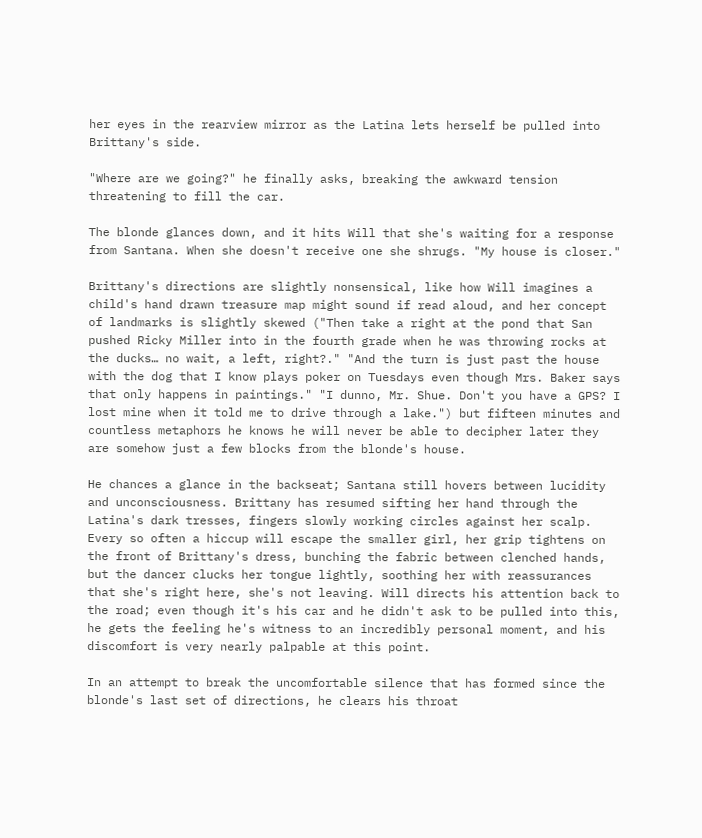her eyes in the rearview mirror as the Latina lets herself be pulled into Brittany's side.

"Where are we going?" he finally asks, breaking the awkward tension threatening to fill the car.

The blonde glances down, and it hits Will that she's waiting for a response from Santana. When she doesn't receive one she shrugs. "My house is closer."

Brittany's directions are slightly nonsensical, like how Will imagines a child's hand drawn treasure map might sound if read aloud, and her concept of landmarks is slightly skewed ("Then take a right at the pond that San pushed Ricky Miller into in the fourth grade when he was throwing rocks at the ducks… no wait, a left, right?." "And the turn is just past the house with the dog that I know plays poker on Tuesdays even though Mrs. Baker says that only happens in paintings." "I dunno, Mr. Shue. Don't you have a GPS? I lost mine when it told me to drive through a lake.") but fifteen minutes and countless metaphors he knows he will never be able to decipher later they are somehow just a few blocks from the blonde's house.

He chances a glance in the backseat; Santana still hovers between lucidity and unconsciousness. Brittany has resumed sifting her hand through the Latina's dark tresses, fingers slowly working circles against her scalp. Every so often a hiccup will escape the smaller girl, her grip tightens on the front of Brittany's dress, bunching the fabric between clenched hands, but the dancer clucks her tongue lightly, soothing her with reassurances that she's right here, she's not leaving. Will directs his attention back to the road; even though it's his car and he didn't ask to be pulled into this, he gets the feeling he's witness to an incredibly personal moment, and his discomfort is very nearly palpable at this point.

In an attempt to break the uncomfortable silence that has formed since the blonde's last set of directions, he clears his throat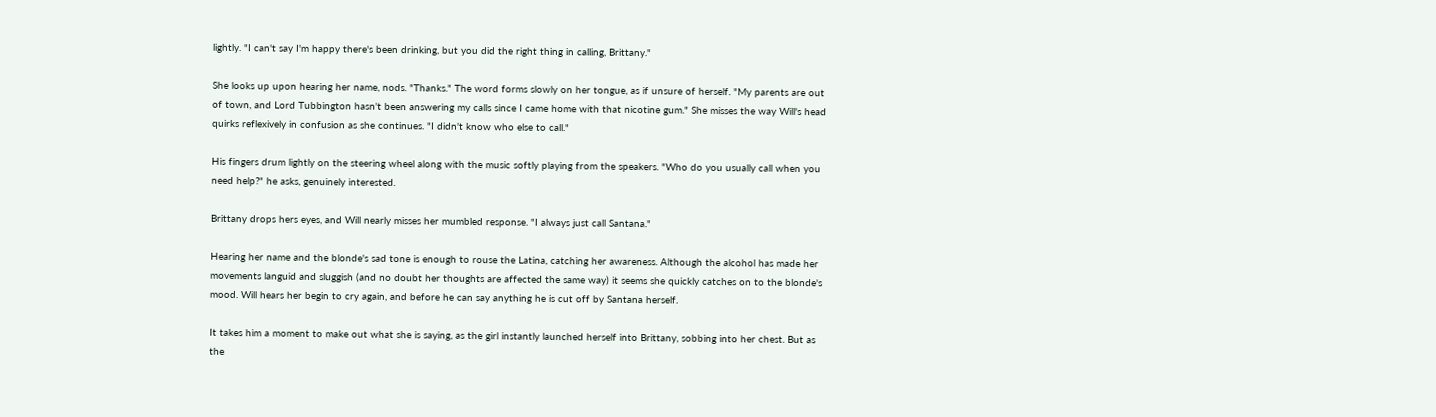lightly. "I can't say I'm happy there's been drinking, but you did the right thing in calling, Brittany."

She looks up upon hearing her name, nods. "Thanks." The word forms slowly on her tongue, as if unsure of herself. "My parents are out of town, and Lord Tubbington hasn't been answering my calls since I came home with that nicotine gum." She misses the way Will's head quirks reflexively in confusion as she continues. "I didn't know who else to call."

His fingers drum lightly on the steering wheel along with the music softly playing from the speakers. "Who do you usually call when you need help?" he asks, genuinely interested.

Brittany drops hers eyes, and Will nearly misses her mumbled response. "I always just call Santana."

Hearing her name and the blonde's sad tone is enough to rouse the Latina, catching her awareness. Although the alcohol has made her movements languid and sluggish (and no doubt her thoughts are affected the same way) it seems she quickly catches on to the blonde's mood. Will hears her begin to cry again, and before he can say anything he is cut off by Santana herself.

It takes him a moment to make out what she is saying, as the girl instantly launched herself into Brittany, sobbing into her chest. But as the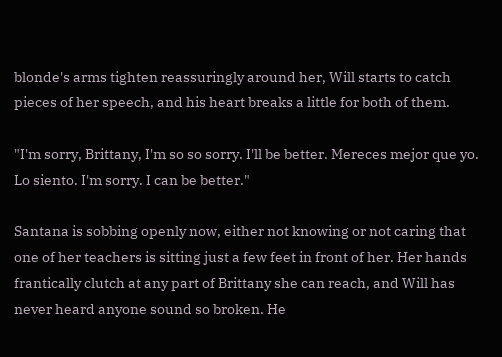blonde's arms tighten reassuringly around her, Will starts to catch pieces of her speech, and his heart breaks a little for both of them.

"I'm sorry, Brittany, I'm so so sorry. I'll be better. Mereces mejor que yo. Lo siento. I'm sorry. I can be better."

Santana is sobbing openly now, either not knowing or not caring that one of her teachers is sitting just a few feet in front of her. Her hands frantically clutch at any part of Brittany she can reach, and Will has never heard anyone sound so broken. He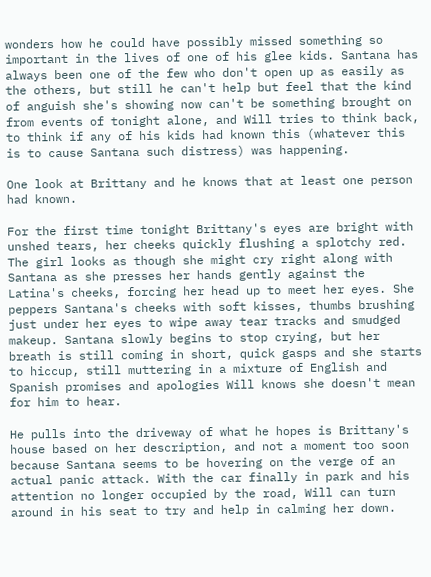wonders how he could have possibly missed something so important in the lives of one of his glee kids. Santana has always been one of the few who don't open up as easily as the others, but still he can't help but feel that the kind of anguish she's showing now can't be something brought on from events of tonight alone, and Will tries to think back, to think if any of his kids had known this (whatever this is to cause Santana such distress) was happening.

One look at Brittany and he knows that at least one person had known.

For the first time tonight Brittany's eyes are bright with unshed tears, her cheeks quickly flushing a splotchy red. The girl looks as though she might cry right along with Santana as she presses her hands gently against the Latina's cheeks, forcing her head up to meet her eyes. She peppers Santana's cheeks with soft kisses, thumbs brushing just under her eyes to wipe away tear tracks and smudged makeup. Santana slowly begins to stop crying, but her breath is still coming in short, quick gasps and she starts to hiccup, still muttering in a mixture of English and Spanish promises and apologies Will knows she doesn't mean for him to hear.

He pulls into the driveway of what he hopes is Brittany's house based on her description, and not a moment too soon because Santana seems to be hovering on the verge of an actual panic attack. With the car finally in park and his attention no longer occupied by the road, Will can turn around in his seat to try and help in calming her down.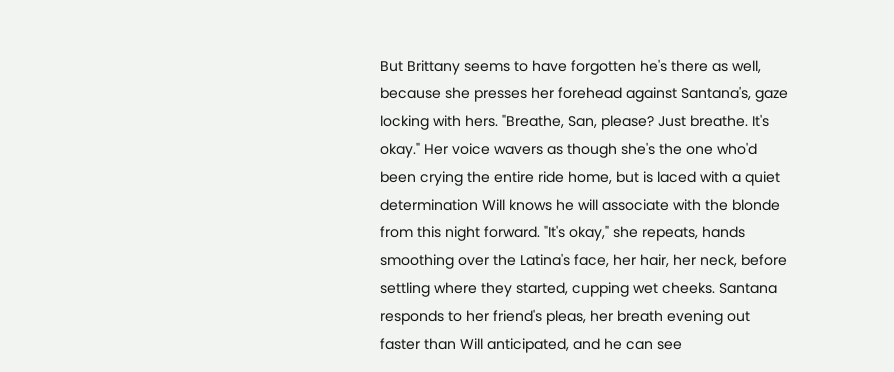But Brittany seems to have forgotten he's there as well, because she presses her forehead against Santana's, gaze locking with hers. "Breathe, San, please? Just breathe. It's okay." Her voice wavers as though she's the one who'd been crying the entire ride home, but is laced with a quiet determination Will knows he will associate with the blonde from this night forward. "It's okay," she repeats, hands smoothing over the Latina's face, her hair, her neck, before settling where they started, cupping wet cheeks. Santana responds to her friend's pleas, her breath evening out faster than Will anticipated, and he can see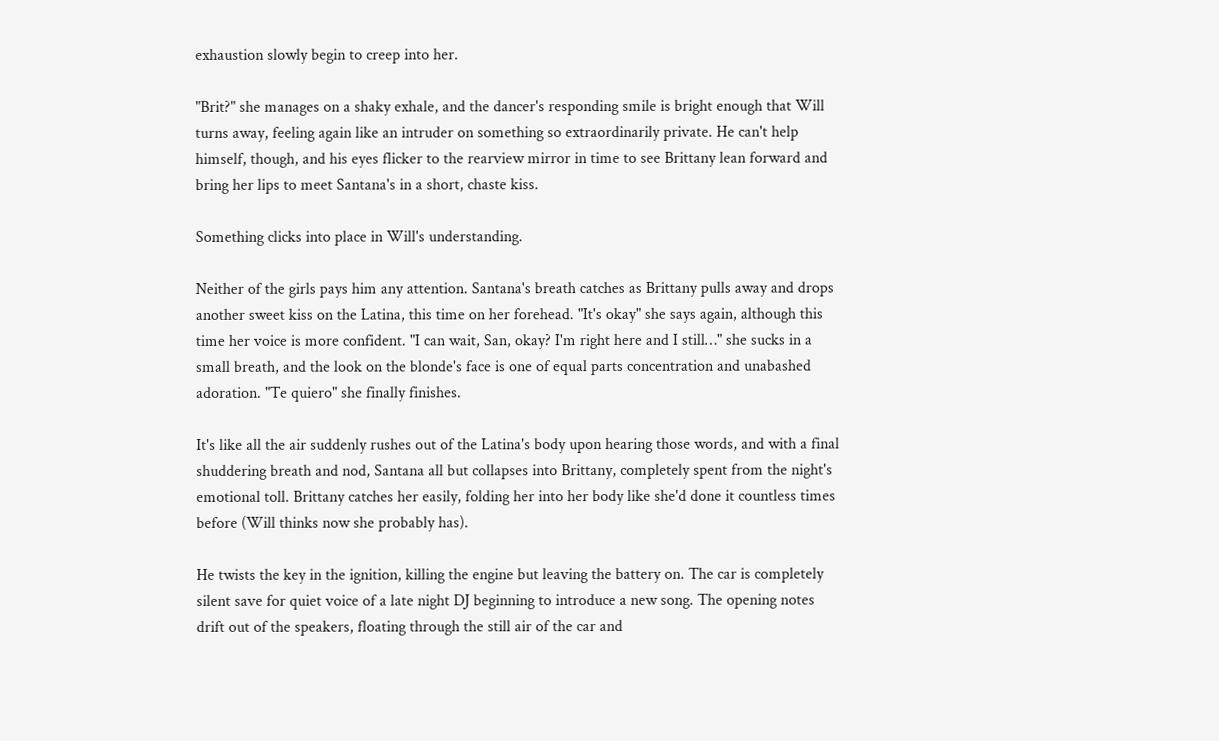exhaustion slowly begin to creep into her.

"Brit?" she manages on a shaky exhale, and the dancer's responding smile is bright enough that Will turns away, feeling again like an intruder on something so extraordinarily private. He can't help himself, though, and his eyes flicker to the rearview mirror in time to see Brittany lean forward and bring her lips to meet Santana's in a short, chaste kiss.

Something clicks into place in Will's understanding.

Neither of the girls pays him any attention. Santana's breath catches as Brittany pulls away and drops another sweet kiss on the Latina, this time on her forehead. "It's okay" she says again, although this time her voice is more confident. "I can wait, San, okay? I'm right here and I still…" she sucks in a small breath, and the look on the blonde's face is one of equal parts concentration and unabashed adoration. "Te quiero" she finally finishes.

It's like all the air suddenly rushes out of the Latina's body upon hearing those words, and with a final shuddering breath and nod, Santana all but collapses into Brittany, completely spent from the night's emotional toll. Brittany catches her easily, folding her into her body like she'd done it countless times before (Will thinks now she probably has).

He twists the key in the ignition, killing the engine but leaving the battery on. The car is completely silent save for quiet voice of a late night DJ beginning to introduce a new song. The opening notes drift out of the speakers, floating through the still air of the car and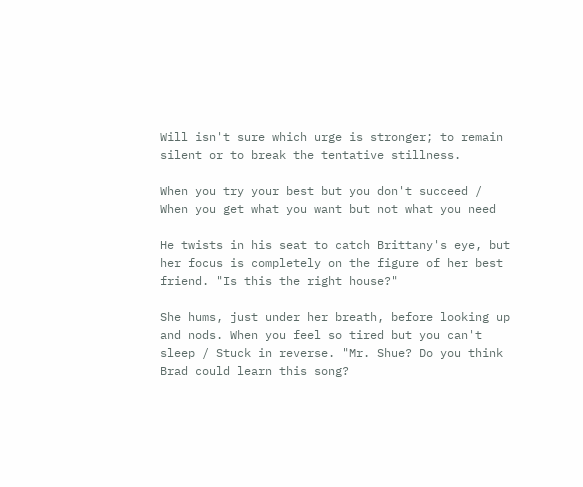Will isn't sure which urge is stronger; to remain silent or to break the tentative stillness.

When you try your best but you don't succeed / When you get what you want but not what you need

He twists in his seat to catch Brittany's eye, but her focus is completely on the figure of her best friend. "Is this the right house?"

She hums, just under her breath, before looking up and nods. When you feel so tired but you can't sleep / Stuck in reverse. "Mr. Shue? Do you think Brad could learn this song?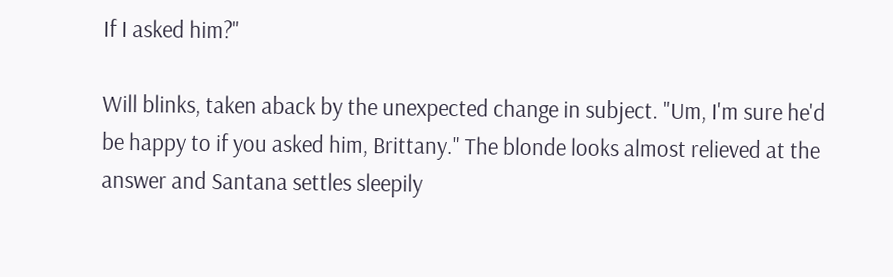If I asked him?"

Will blinks, taken aback by the unexpected change in subject. "Um, I'm sure he'd be happy to if you asked him, Brittany." The blonde looks almost relieved at the answer and Santana settles sleepily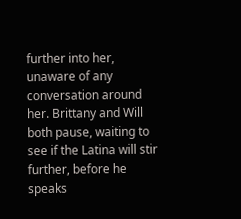further into her, unaware of any conversation around her. Brittany and Will both pause, waiting to see if the Latina will stir further, before he speaks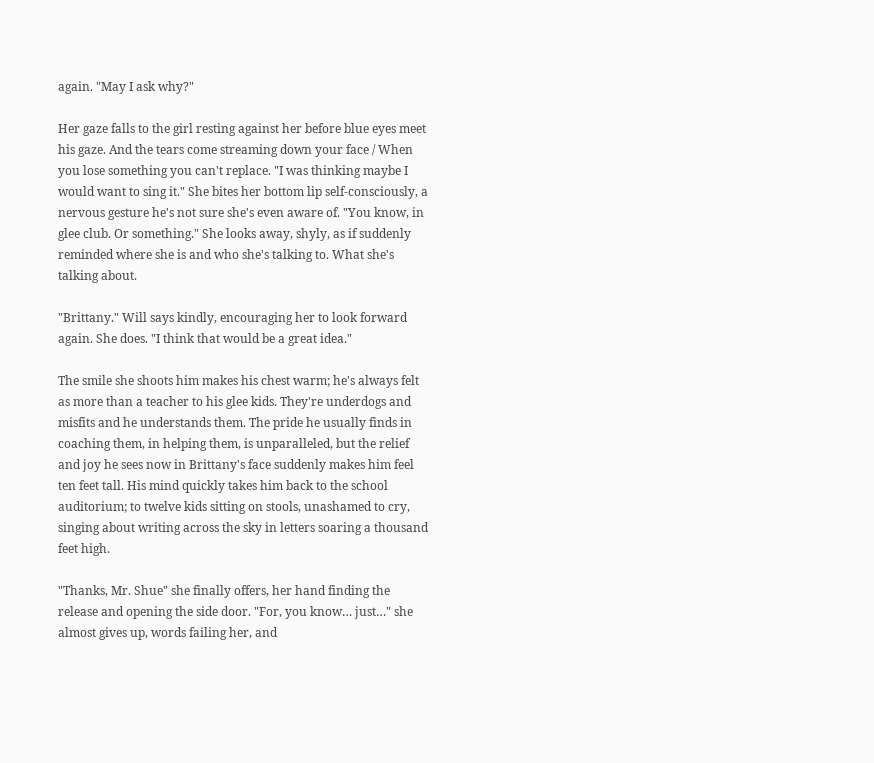again. "May I ask why?"

Her gaze falls to the girl resting against her before blue eyes meet his gaze. And the tears come streaming down your face / When you lose something you can't replace. "I was thinking maybe I would want to sing it." She bites her bottom lip self-consciously, a nervous gesture he's not sure she's even aware of. "You know, in glee club. Or something." She looks away, shyly, as if suddenly reminded where she is and who she's talking to. What she's talking about.

"Brittany." Will says kindly, encouraging her to look forward again. She does. "I think that would be a great idea."

The smile she shoots him makes his chest warm; he's always felt as more than a teacher to his glee kids. They're underdogs and misfits and he understands them. The pride he usually finds in coaching them, in helping them, is unparalleled, but the relief and joy he sees now in Brittany's face suddenly makes him feel ten feet tall. His mind quickly takes him back to the school auditorium; to twelve kids sitting on stools, unashamed to cry, singing about writing across the sky in letters soaring a thousand feet high.

"Thanks, Mr. Shue" she finally offers, her hand finding the release and opening the side door. "For, you know… just…" she almost gives up, words failing her, and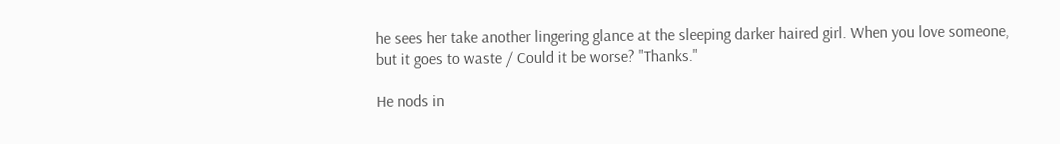he sees her take another lingering glance at the sleeping darker haired girl. When you love someone, but it goes to waste / Could it be worse? "Thanks."

He nods in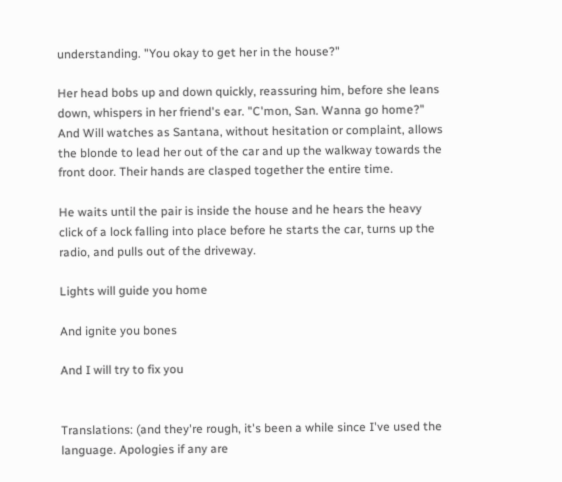understanding. "You okay to get her in the house?"

Her head bobs up and down quickly, reassuring him, before she leans down, whispers in her friend's ear. "C'mon, San. Wanna go home?" And Will watches as Santana, without hesitation or complaint, allows the blonde to lead her out of the car and up the walkway towards the front door. Their hands are clasped together the entire time.

He waits until the pair is inside the house and he hears the heavy click of a lock falling into place before he starts the car, turns up the radio, and pulls out of the driveway.

Lights will guide you home

And ignite you bones

And I will try to fix you


Translations: (and they're rough, it's been a while since I've used the language. Apologies if any are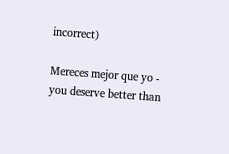incorrect)

Mereces mejor que yo - you deserve better than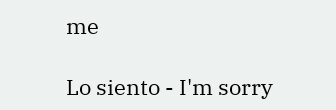me

Lo siento - I'm sorry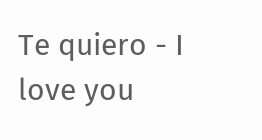Te quiero - I love you